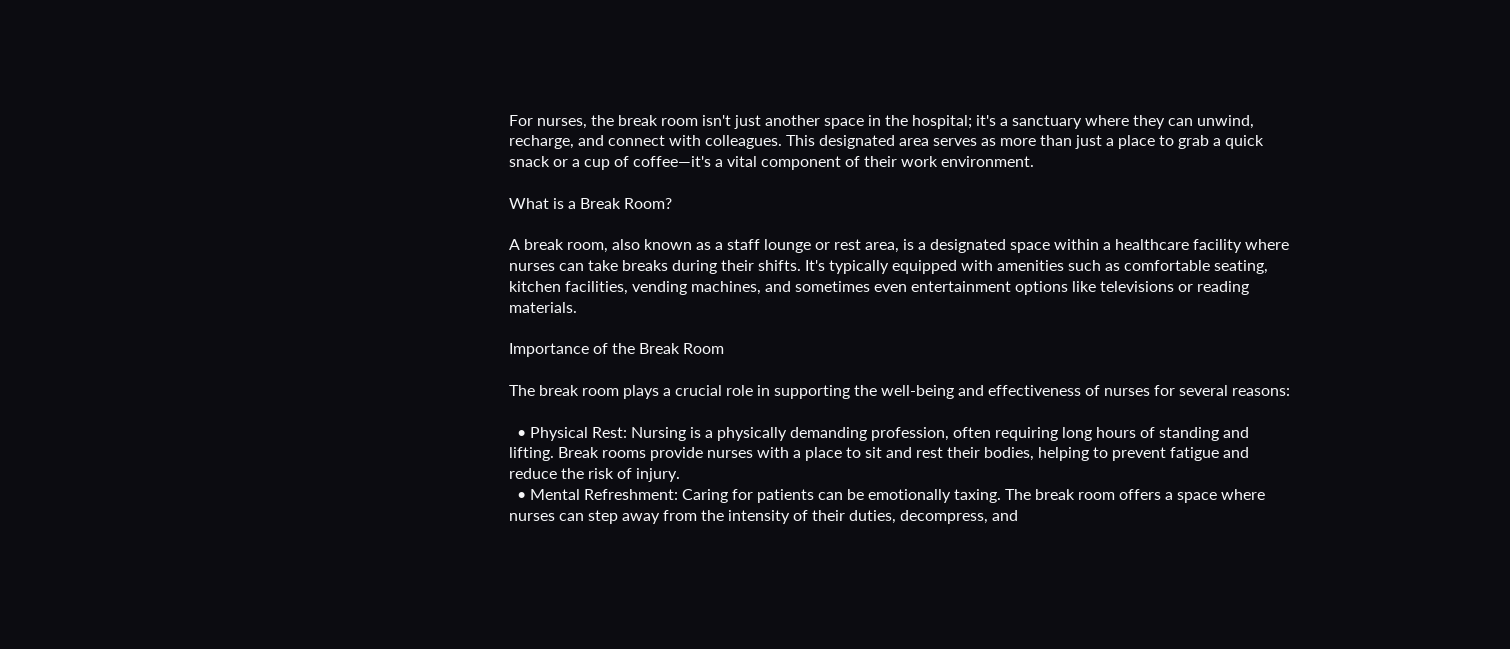For nurses, the break room isn't just another space in the hospital; it's a sanctuary where they can unwind, recharge, and connect with colleagues. This designated area serves as more than just a place to grab a quick snack or a cup of coffee—it's a vital component of their work environment.

What is a Break Room?

A break room, also known as a staff lounge or rest area, is a designated space within a healthcare facility where nurses can take breaks during their shifts. It's typically equipped with amenities such as comfortable seating, kitchen facilities, vending machines, and sometimes even entertainment options like televisions or reading materials.

Importance of the Break Room

The break room plays a crucial role in supporting the well-being and effectiveness of nurses for several reasons:

  • Physical Rest: Nursing is a physically demanding profession, often requiring long hours of standing and lifting. Break rooms provide nurses with a place to sit and rest their bodies, helping to prevent fatigue and reduce the risk of injury.
  • Mental Refreshment: Caring for patients can be emotionally taxing. The break room offers a space where nurses can step away from the intensity of their duties, decompress, and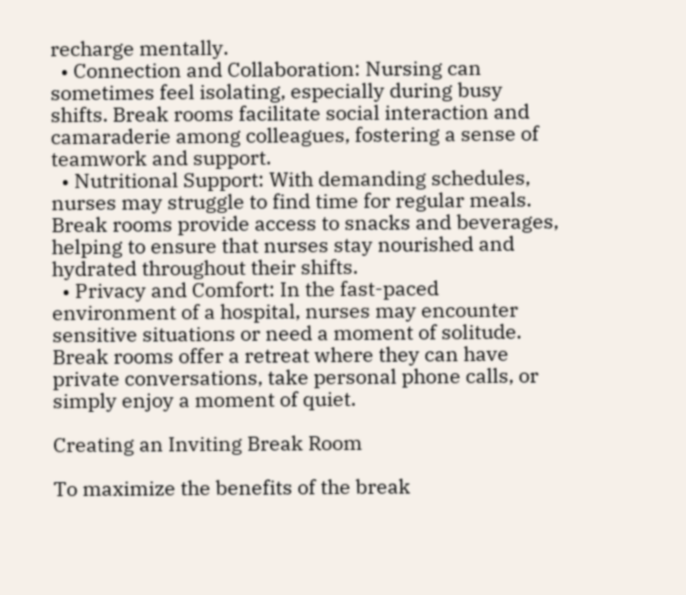recharge mentally.
  • Connection and Collaboration: Nursing can sometimes feel isolating, especially during busy shifts. Break rooms facilitate social interaction and camaraderie among colleagues, fostering a sense of teamwork and support.
  • Nutritional Support: With demanding schedules, nurses may struggle to find time for regular meals. Break rooms provide access to snacks and beverages, helping to ensure that nurses stay nourished and hydrated throughout their shifts.
  • Privacy and Comfort: In the fast-paced environment of a hospital, nurses may encounter sensitive situations or need a moment of solitude. Break rooms offer a retreat where they can have private conversations, take personal phone calls, or simply enjoy a moment of quiet.

Creating an Inviting Break Room

To maximize the benefits of the break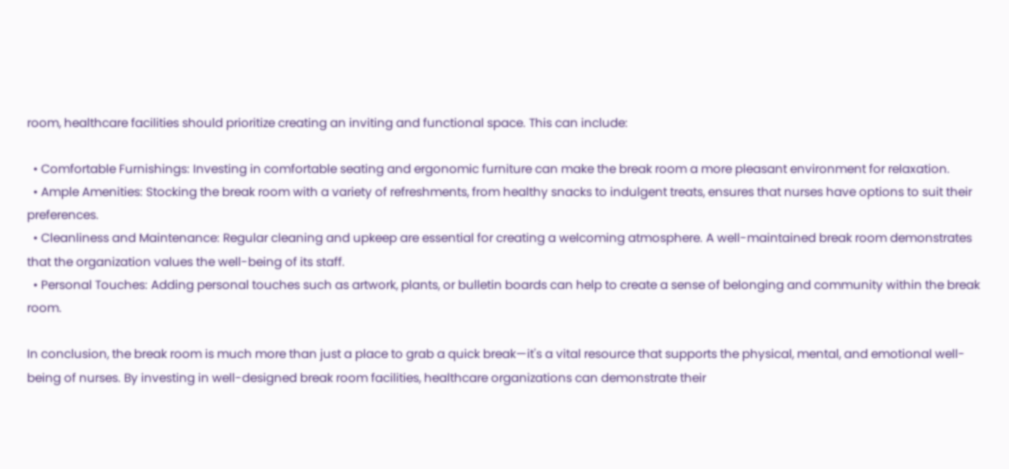room, healthcare facilities should prioritize creating an inviting and functional space. This can include:

  • Comfortable Furnishings: Investing in comfortable seating and ergonomic furniture can make the break room a more pleasant environment for relaxation.
  • Ample Amenities: Stocking the break room with a variety of refreshments, from healthy snacks to indulgent treats, ensures that nurses have options to suit their preferences.
  • Cleanliness and Maintenance: Regular cleaning and upkeep are essential for creating a welcoming atmosphere. A well-maintained break room demonstrates that the organization values the well-being of its staff.
  • Personal Touches: Adding personal touches such as artwork, plants, or bulletin boards can help to create a sense of belonging and community within the break room.

In conclusion, the break room is much more than just a place to grab a quick break—it's a vital resource that supports the physical, mental, and emotional well-being of nurses. By investing in well-designed break room facilities, healthcare organizations can demonstrate their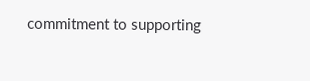commitment to supporting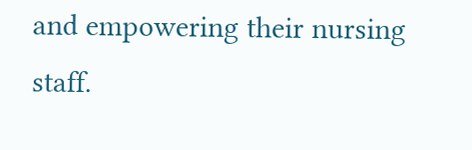and empowering their nursing staff.